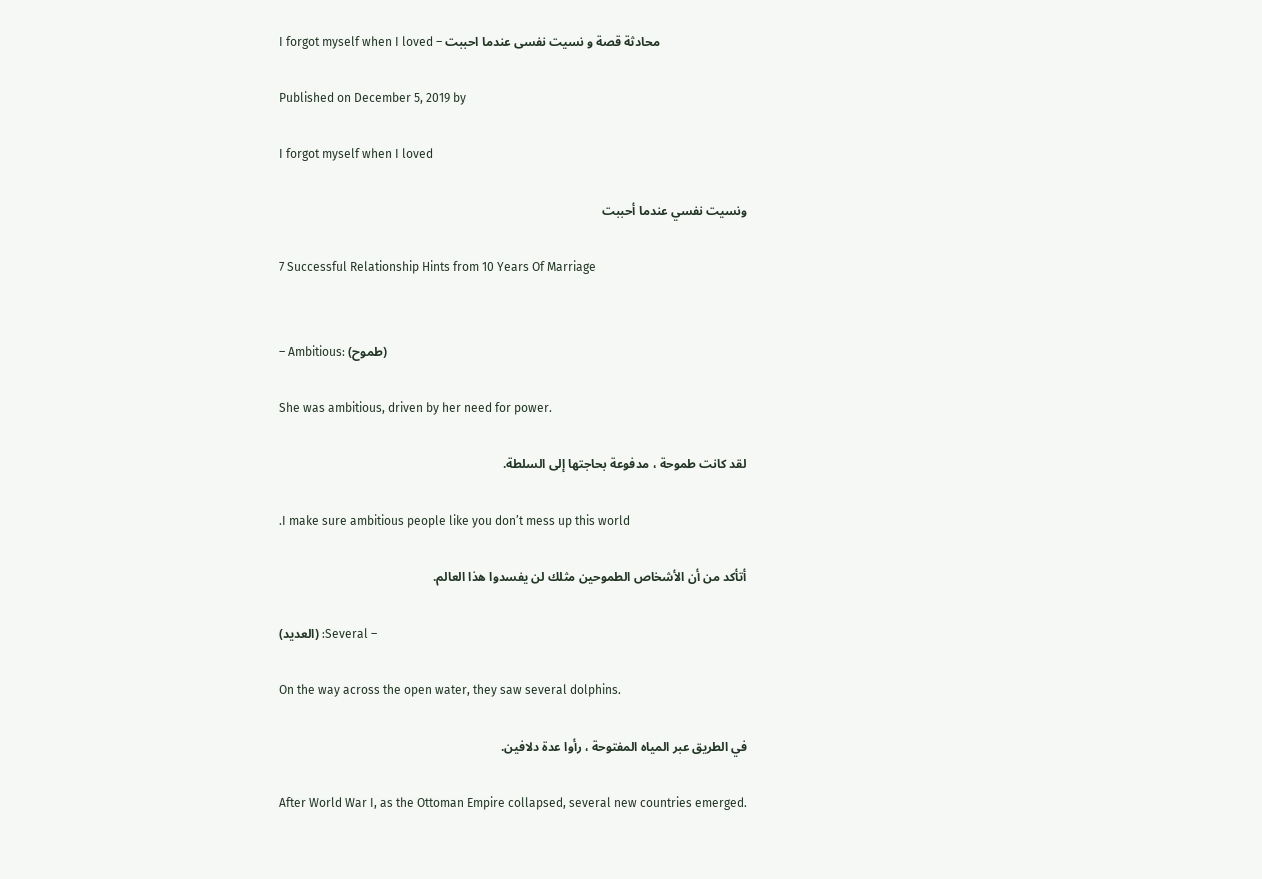I forgot myself when I loved – محادثة قصة و نسيت نفسى عندما احببت

Published on December 5, 2019 by

I forgot myself when I loved

ونسيت نفسي عندما أحببت

7 Successful Relationship Hints from 10 Years Of Marriage


– Ambitious: (طموح)

She was ambitious, driven by her need for power.

لقد كانت طموحة ، مدفوعة بحاجتها إلى السلطة.

.I make sure ambitious people like you don’t mess up this world

أتأكد من أن الأشخاص الطموحين مثلك لن يفسدوا هذا العالم.

(العديد) :Several –

On the way across the open water, they saw several dolphins.

في الطريق عبر المياه المفتوحة ، رأوا عدة دلافين.

After World War I, as the Ottoman Empire collapsed, several new countries emerged.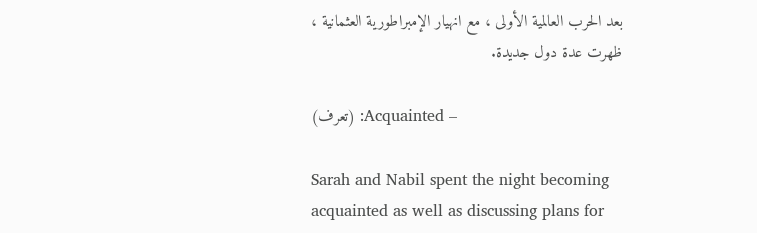بعد الحرب العالمية الأولى ، مع انهيار الإمبراطورية العثمانية ، ظهرت عدة دول جديدة.

(تعرف) :Acquainted –

Sarah and Nabil spent the night becoming acquainted as well as discussing plans for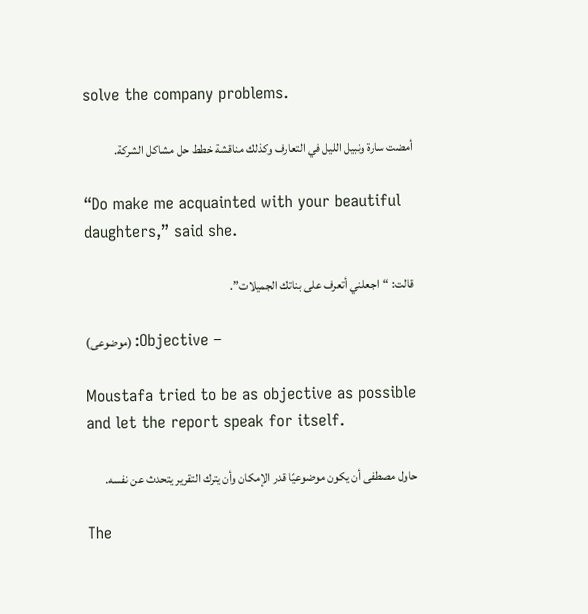solve the company problems.

أمضت سارة ونبيل الليل في التعارف وكذلك مناقشة خطط حل مشاكل الشركة.

“Do make me acquainted with your beautiful daughters,” said she.

قالت: “اجعلني أتعرف على بناتك الجميلات”.

(موضوعى) :Objective –

Moustafa tried to be as objective as possible and let the report speak for itself.

حاول مصطفى أن يكون موضوعيًا قدر الإمكان وأن يترك التقرير يتحدث عن نفسه.

The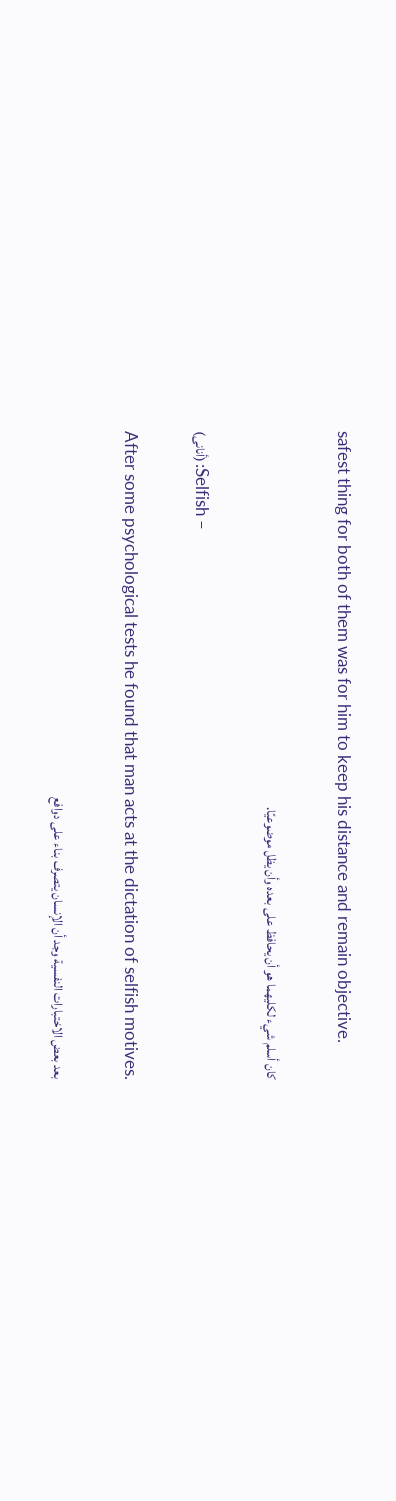safest thing for both of them was for him to keep his distance and remain objective.

كان أسلم شيء لكليهما هو أن يحافظ على بعده وأن يظل موضوعيًا.

(أنانى) :Selfish –

After some psychological tests he found that man acts at the dictation of selfish motives.

بعد بعض الاختبارات النفسية وجد أن الإنسان يتصرف بناء على دوافع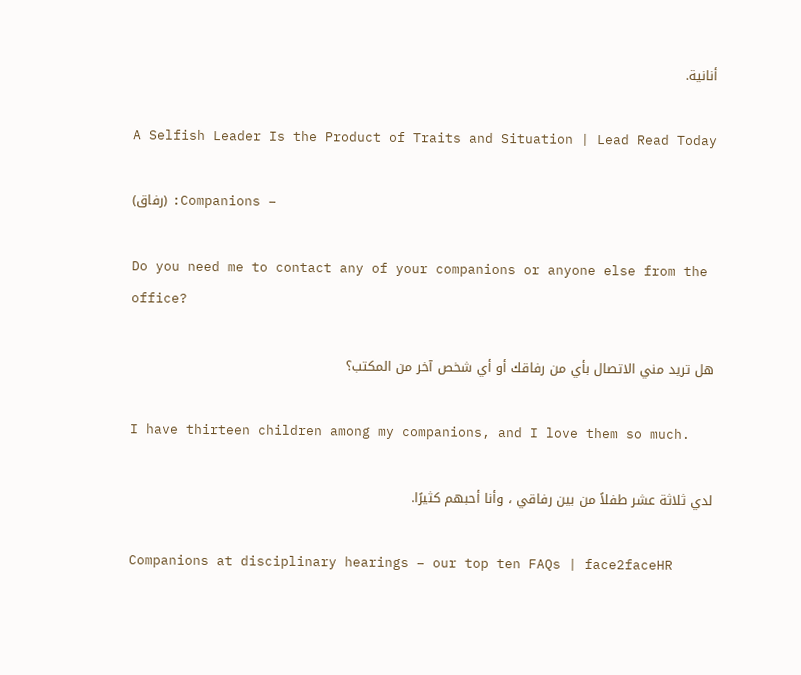أنانية.

A Selfish Leader Is the Product of Traits and Situation | Lead Read Today

(رفاق) :Companions –

Do you need me to contact any of your companions or anyone else from the office?

هل تريد مني الاتصال بأي من رفاقك أو أي شخص آخر من المكتب؟

I have thirteen children among my companions, and I love them so much.

لدي ثلاثة عشر طفلاً من بين رفاقي ، وأنا أحبهم كثيرًا.

Companions at disciplinary hearings – our top ten FAQs | face2faceHR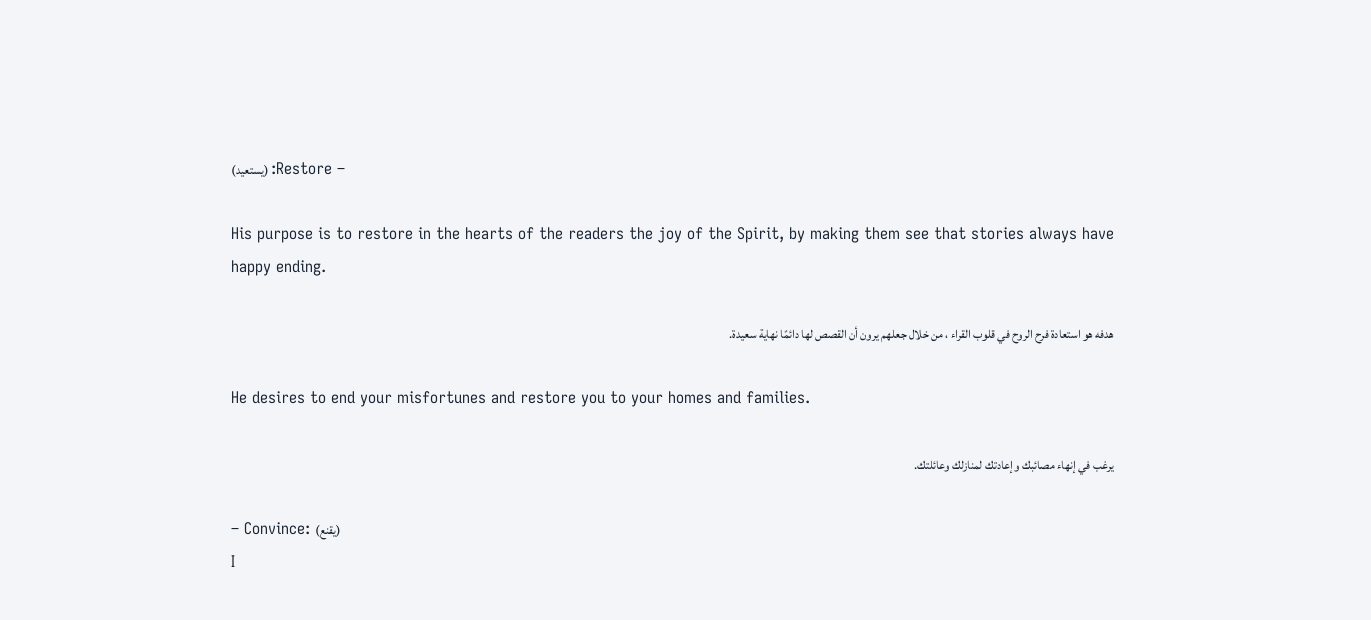(يستعيد) :Restore –

His purpose is to restore in the hearts of the readers the joy of the Spirit, by making them see that stories always have happy ending.

هدفه هو استعادة فرح الروح في قلوب القراء ، من خلال جعلهم يرون أن القصص لها دائمًا نهاية سعيدة.

He desires to end your misfortunes and restore you to your homes and families.

يرغب في إنهاء مصائبك وإعادتك لمنازلك وعائلتك.

– Convince: (يقنع)
I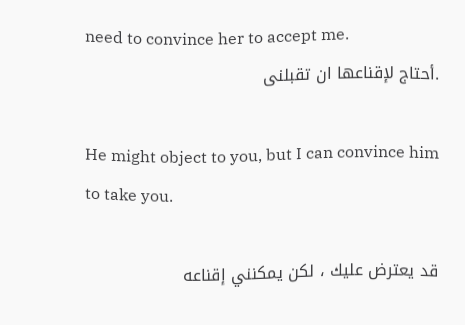need to convince her to accept me.
.أحتاج لإقناعها ان تقبلنى

He might object to you, but I can convince him to take you.

قد يعترض عليك ، لكن يمكنني إقناعه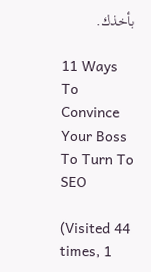بأخذك.

11 Ways To Convince Your Boss To Turn To SEO

(Visited 44 times, 1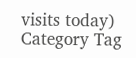visits today)
Category Tag